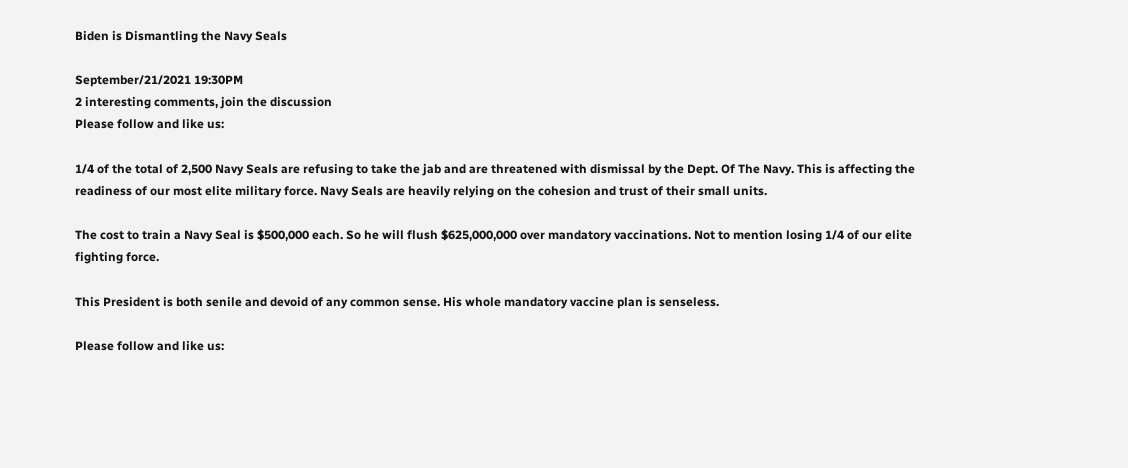Biden is Dismantling the Navy Seals

September/21/2021 19:30PM
2 interesting comments, join the discussion
Please follow and like us:

1/4 of the total of 2,500 Navy Seals are refusing to take the jab and are threatened with dismissal by the Dept. Of The Navy. This is affecting the readiness of our most elite military force. Navy Seals are heavily relying on the cohesion and trust of their small units.

The cost to train a Navy Seal is $500,000 each. So he will flush $625,000,000 over mandatory vaccinations. Not to mention losing 1/4 of our elite fighting force.

This President is both senile and devoid of any common sense. His whole mandatory vaccine plan is senseless.

Please follow and like us: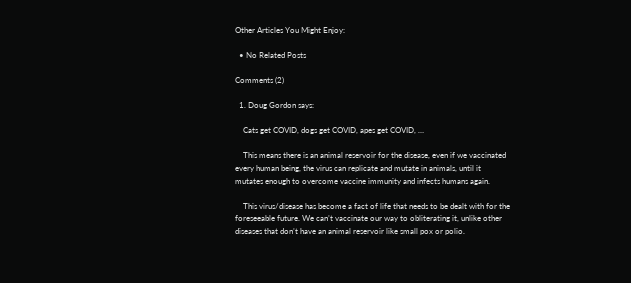Other Articles You Might Enjoy:

  • No Related Posts

Comments (2)

  1. Doug Gordon says:

    Cats get COVID, dogs get COVID, apes get COVID, …

    This means there is an animal reservoir for the disease, even if we vaccinated every human being, the virus can replicate and mutate in animals, until it mutates enough to overcome vaccine immunity and infects humans again.

    This virus/disease has become a fact of life that needs to be dealt with for the foreseeable future. We can’t vaccinate our way to obliterating it, unlike other diseases that don’t have an animal reservoir like small pox or polio.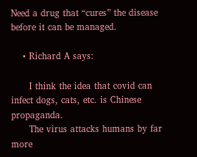Need a drug that “cures” the disease before it can be managed.

    • Richard A says:

      I think the idea that covid can infect dogs, cats, etc. is Chinese propaganda.
      The virus attacks humans by far more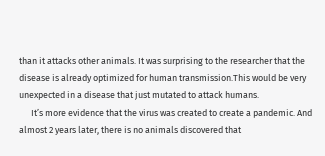than it attacks other animals. It was surprising to the researcher that the disease is already optimized for human transmission.This would be very unexpected in a disease that just mutated to attack humans.
      It’s more evidence that the virus was created to create a pandemic. And almost 2 years later, there is no animals discovered that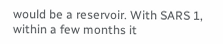would be a reservoir. With SARS 1, within a few months it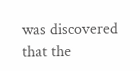was discovered that the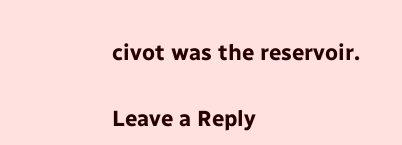civot was the reservoir.

Leave a Reply